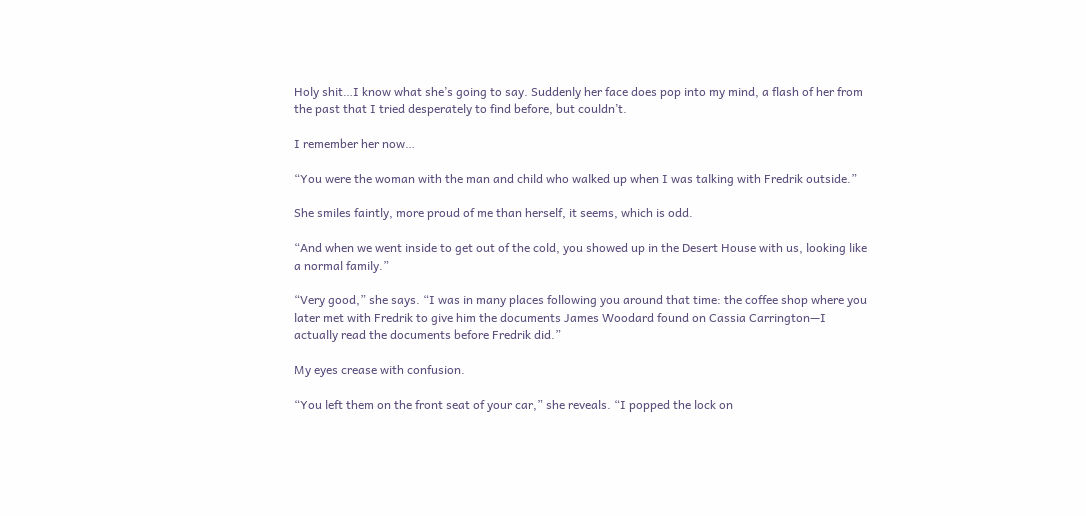Holy shit…I know what she’s going to say. Suddenly her face does pop into my mind, a flash of her from the past that I tried desperately to find before, but couldn’t.

I remember her now…

“You were the woman with the man and child who walked up when I was talking with Fredrik outside.”

She smiles faintly, more proud of me than herself, it seems, which is odd.

“And when we went inside to get out of the cold, you showed up in the Desert House with us, looking like a normal family.”

“Very good,” she says. “I was in many places following you around that time: the coffee shop where you later met with Fredrik to give him the documents James Woodard found on Cassia Carrington—I actually read the documents before Fredrik did.”

My eyes crease with confusion.

“You left them on the front seat of your car,” she reveals. “I popped the lock on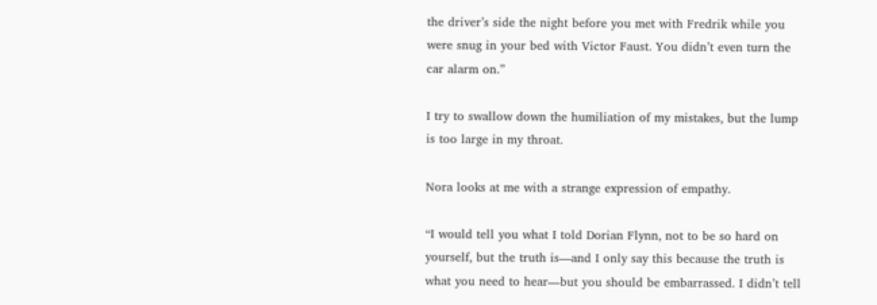the driver’s side the night before you met with Fredrik while you were snug in your bed with Victor Faust. You didn’t even turn the car alarm on.”

I try to swallow down the humiliation of my mistakes, but the lump is too large in my throat.

Nora looks at me with a strange expression of empathy.

“I would tell you what I told Dorian Flynn, not to be so hard on yourself, but the truth is—and I only say this because the truth is what you need to hear—but you should be embarrassed. I didn’t tell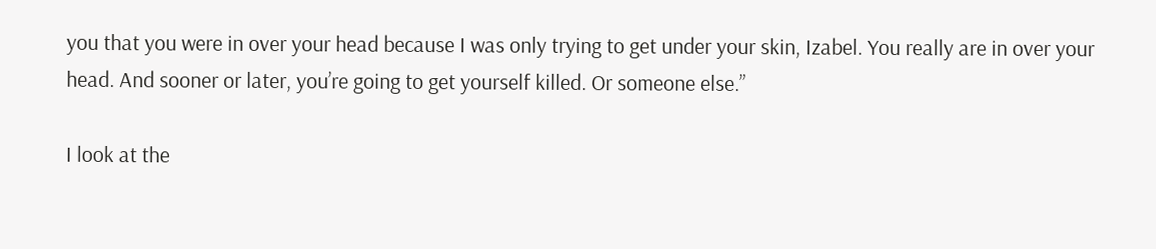you that you were in over your head because I was only trying to get under your skin, Izabel. You really are in over your head. And sooner or later, you’re going to get yourself killed. Or someone else.”

I look at the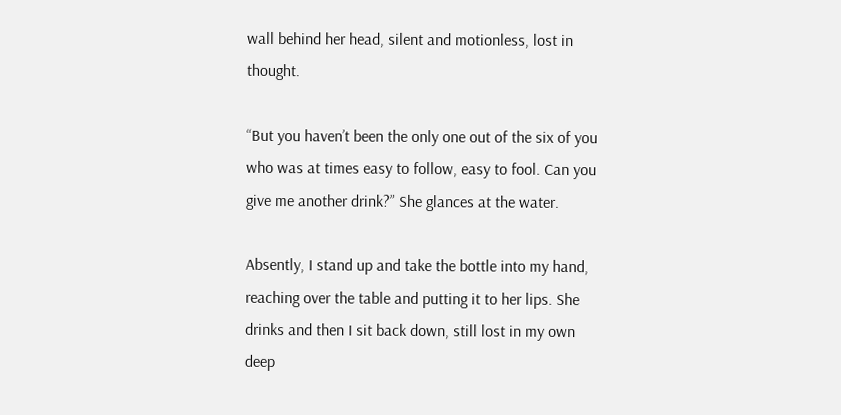wall behind her head, silent and motionless, lost in thought.

“But you haven’t been the only one out of the six of you who was at times easy to follow, easy to fool. Can you give me another drink?” She glances at the water.

Absently, I stand up and take the bottle into my hand, reaching over the table and putting it to her lips. She drinks and then I sit back down, still lost in my own deep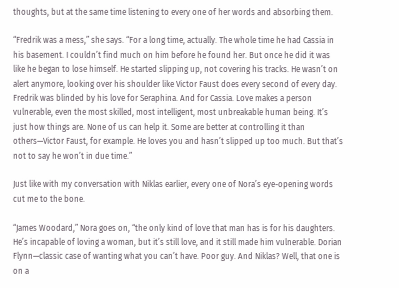thoughts, but at the same time listening to every one of her words and absorbing them.

“Fredrik was a mess,” she says. “For a long time, actually. The whole time he had Cassia in his basement. I couldn’t find much on him before he found her. But once he did it was like he began to lose himself. He started slipping up, not covering his tracks. He wasn’t on alert anymore, looking over his shoulder like Victor Faust does every second of every day. Fredrik was blinded by his love for Seraphina. And for Cassia. Love makes a person vulnerable, even the most skilled, most intelligent, most unbreakable human being. It’s just how things are. None of us can help it. Some are better at controlling it than others—Victor Faust, for example. He loves you and hasn’t slipped up too much. But that’s not to say he won’t in due time.”

Just like with my conversation with Niklas earlier, every one of Nora’s eye-opening words cut me to the bone.

“James Woodard,” Nora goes on, “the only kind of love that man has is for his daughters. He’s incapable of loving a woman, but it’s still love, and it still made him vulnerable. Dorian Flynn—classic case of wanting what you can’t have. Poor guy. And Niklas? Well, that one is on a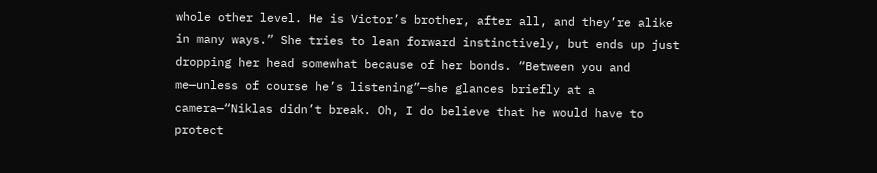whole other level. He is Victor’s brother, after all, and they’re alike in many ways.” She tries to lean forward instinctively, but ends up just dropping her head somewhat because of her bonds. “Between you and me—unless of course he’s listening”—she glances briefly at a camera—“Niklas didn’t break. Oh, I do believe that he would have to protect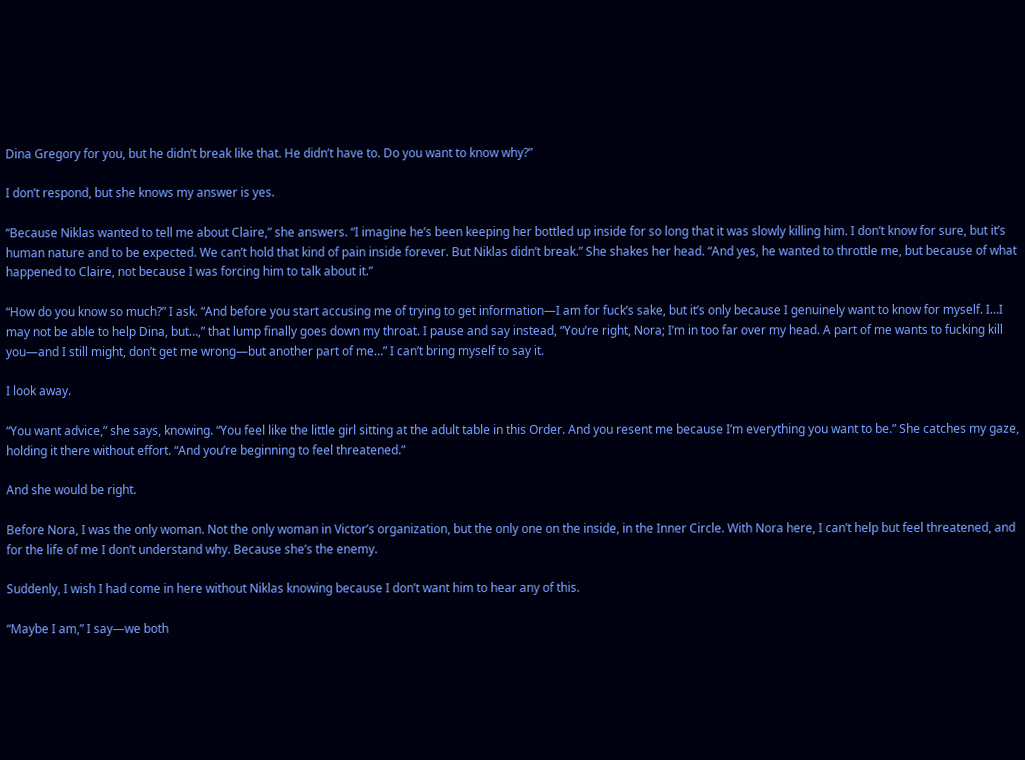Dina Gregory for you, but he didn’t break like that. He didn’t have to. Do you want to know why?”

I don’t respond, but she knows my answer is yes.

“Because Niklas wanted to tell me about Claire,” she answers. “I imagine he’s been keeping her bottled up inside for so long that it was slowly killing him. I don’t know for sure, but it’s human nature and to be expected. We can’t hold that kind of pain inside forever. But Niklas didn’t break.” She shakes her head. “And yes, he wanted to throttle me, but because of what happened to Claire, not because I was forcing him to talk about it.”

“How do you know so much?” I ask. “And before you start accusing me of trying to get information—I am for fuck’s sake, but it’s only because I genuinely want to know for myself. I…I may not be able to help Dina, but…,” that lump finally goes down my throat. I pause and say instead, “You’re right, Nora; I’m in too far over my head. A part of me wants to fucking kill you—and I still might, don’t get me wrong—but another part of me…” I can’t bring myself to say it.

I look away.

“You want advice,” she says, knowing. “You feel like the little girl sitting at the adult table in this Order. And you resent me because I’m everything you want to be.” She catches my gaze, holding it there without effort. “And you’re beginning to feel threatened.”

And she would be right.

Before Nora, I was the only woman. Not the only woman in Victor’s organization, but the only one on the inside, in the Inner Circle. With Nora here, I can’t help but feel threatened, and for the life of me I don’t understand why. Because she’s the enemy.

Suddenly, I wish I had come in here without Niklas knowing because I don’t want him to hear any of this.

“Maybe I am,” I say—we both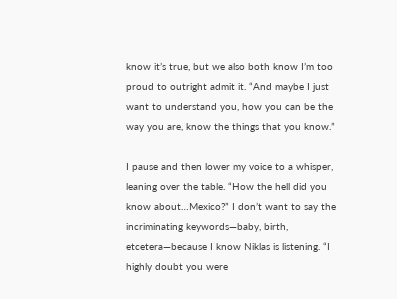know it’s true, but we also both know I’m too proud to outright admit it. “And maybe I just want to understand you, how you can be the way you are, know the things that you know.”

I pause and then lower my voice to a whisper, leaning over the table. “How the hell did you know about…Mexico?” I don’t want to say the incriminating keywords—baby, birth, etcetera—because I know Niklas is listening. “I highly doubt you were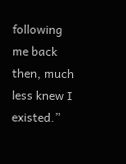following me back then, much less knew I existed.”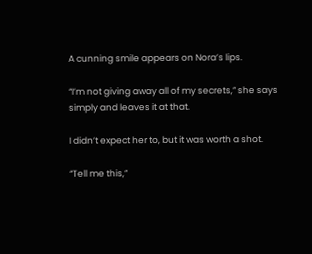A cunning smile appears on Nora’s lips.

“I’m not giving away all of my secrets,” she says simply and leaves it at that.

I didn’t expect her to, but it was worth a shot.

“Tell me this,”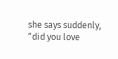she says suddenly, “did you love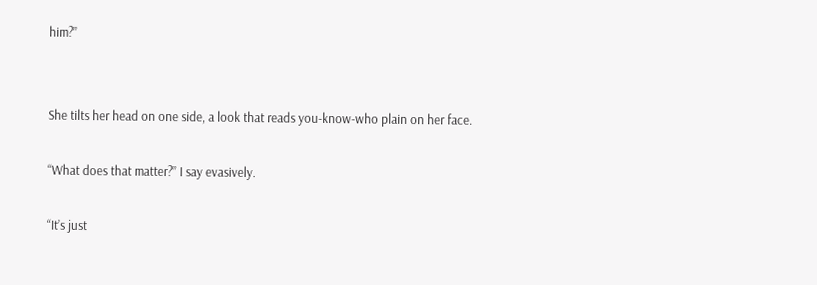him?”


She tilts her head on one side, a look that reads you-know-who plain on her face.

“What does that matter?” I say evasively.

“It’s just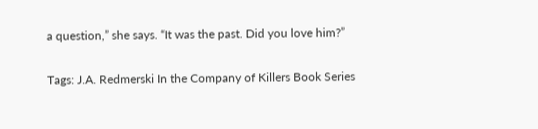a question,” she says. “It was the past. Did you love him?”

Tags: J.A. Redmerski In the Company of Killers Book Series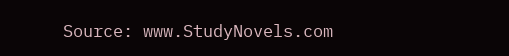Source: www.StudyNovels.com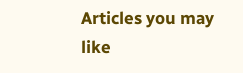Articles you may like